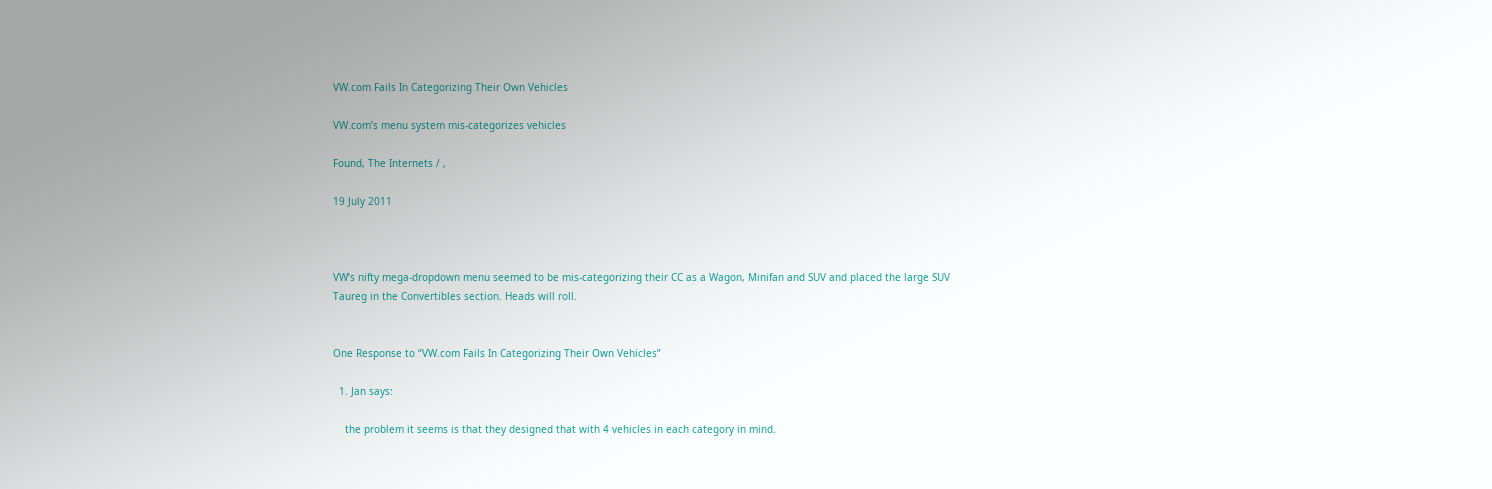VW.com Fails In Categorizing Their Own Vehicles

VW.com’s menu system mis-categorizes vehicles

Found, The Internets / ,

19 July 2011



VW’s nifty mega-dropdown menu seemed to be mis-categorizing their CC as a Wagon, Minifan and SUV and placed the large SUV Taureg in the Convertibles section. Heads will roll.


One Response to “VW.com Fails In Categorizing Their Own Vehicles”

  1. Jan says:

    the problem it seems is that they designed that with 4 vehicles in each category in mind.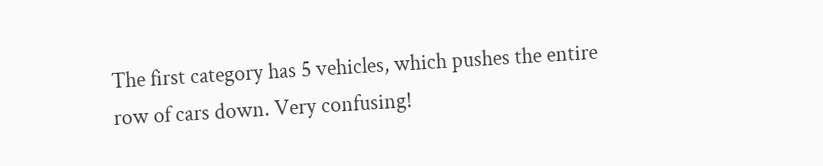The first category has 5 vehicles, which pushes the entire row of cars down. Very confusing!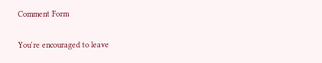Comment Form

You're encouraged to leave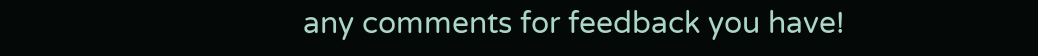any comments for feedback you have!